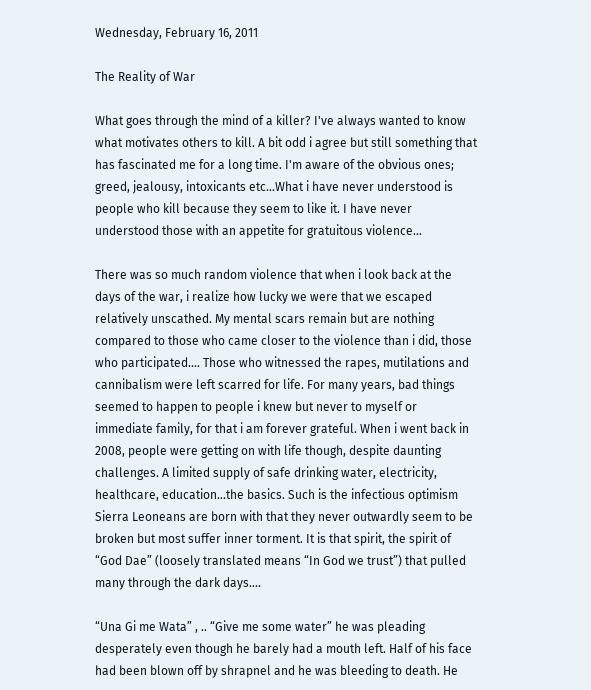Wednesday, February 16, 2011

The Reality of War

What goes through the mind of a killer? I've always wanted to know what motivates others to kill. A bit odd i agree but still something that has fascinated me for a long time. I'm aware of the obvious ones; greed, jealousy, intoxicants etc...What i have never understood is people who kill because they seem to like it. I have never understood those with an appetite for gratuitous violence...

There was so much random violence that when i look back at the days of the war, i realize how lucky we were that we escaped relatively unscathed. My mental scars remain but are nothing compared to those who came closer to the violence than i did, those who participated.... Those who witnessed the rapes, mutilations and cannibalism were left scarred for life. For many years, bad things seemed to happen to people i knew but never to myself or immediate family, for that i am forever grateful. When i went back in 2008, people were getting on with life though, despite daunting challenges. A limited supply of safe drinking water, electricity, healthcare, education...the basics. Such is the infectious optimism Sierra Leoneans are born with that they never outwardly seem to be broken but most suffer inner torment. It is that spirit, the spirit of “God Dae” (loosely translated means “In God we trust”) that pulled many through the dark days....

“Una Gi me Wata” , .. “Give me some water” he was pleading desperately even though he barely had a mouth left. Half of his face had been blown off by shrapnel and he was bleeding to death. He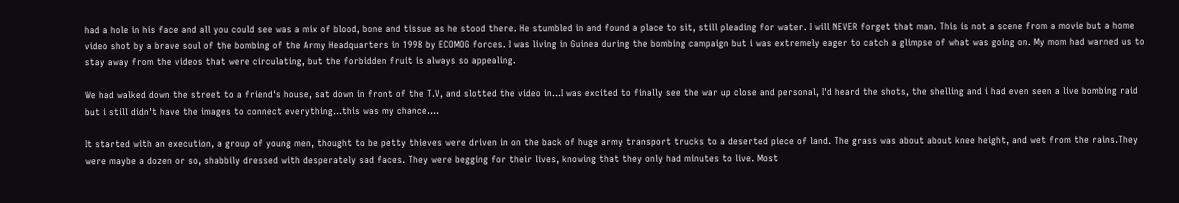had a hole in his face and all you could see was a mix of blood, bone and tissue as he stood there. He stumbled in and found a place to sit, still pleading for water. I will NEVER forget that man. This is not a scene from a movie but a home video shot by a brave soul of the bombing of the Army Headquarters in 1998 by ECOMOG forces. I was living in Guinea during the bombing campaign but i was extremely eager to catch a glimpse of what was going on. My mom had warned us to stay away from the videos that were circulating, but the forbidden fruit is always so appealing.

We had walked down the street to a friend's house, sat down in front of the T.V, and slotted the video in...I was excited to finally see the war up close and personal, I'd heard the shots, the shelling and i had even seen a live bombing raid but i still didn't have the images to connect everything...this was my chance....

It started with an execution, a group of young men, thought to be petty thieves were driven in on the back of huge army transport trucks to a deserted piece of land. The grass was about about knee height, and wet from the rains.They were maybe a dozen or so, shabbily dressed with desperately sad faces. They were begging for their lives, knowing that they only had minutes to live. Most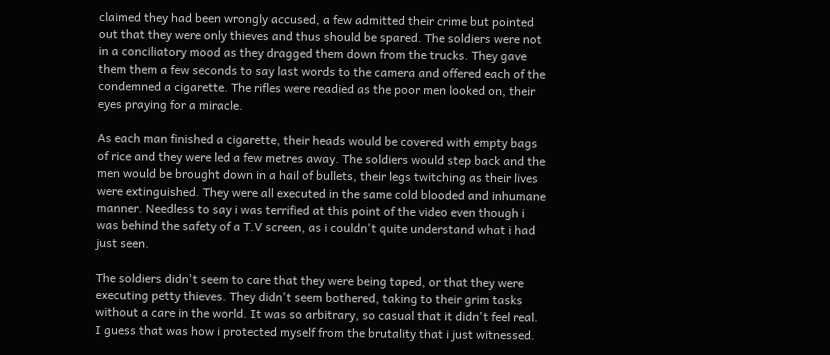claimed they had been wrongly accused, a few admitted their crime but pointed out that they were only thieves and thus should be spared. The soldiers were not in a conciliatory mood as they dragged them down from the trucks. They gave them them a few seconds to say last words to the camera and offered each of the condemned a cigarette. The rifles were readied as the poor men looked on, their eyes praying for a miracle.

As each man finished a cigarette, their heads would be covered with empty bags of rice and they were led a few metres away. The soldiers would step back and the men would be brought down in a hail of bullets, their legs twitching as their lives were extinguished. They were all executed in the same cold blooded and inhumane manner. Needless to say i was terrified at this point of the video even though i was behind the safety of a T.V screen, as i couldn't quite understand what i had just seen.

The soldiers didn't seem to care that they were being taped, or that they were executing petty thieves. They didn't seem bothered, taking to their grim tasks without a care in the world. It was so arbitrary, so casual that it didn't feel real. I guess that was how i protected myself from the brutality that i just witnessed.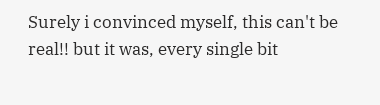Surely i convinced myself, this can't be real!! but it was, every single bit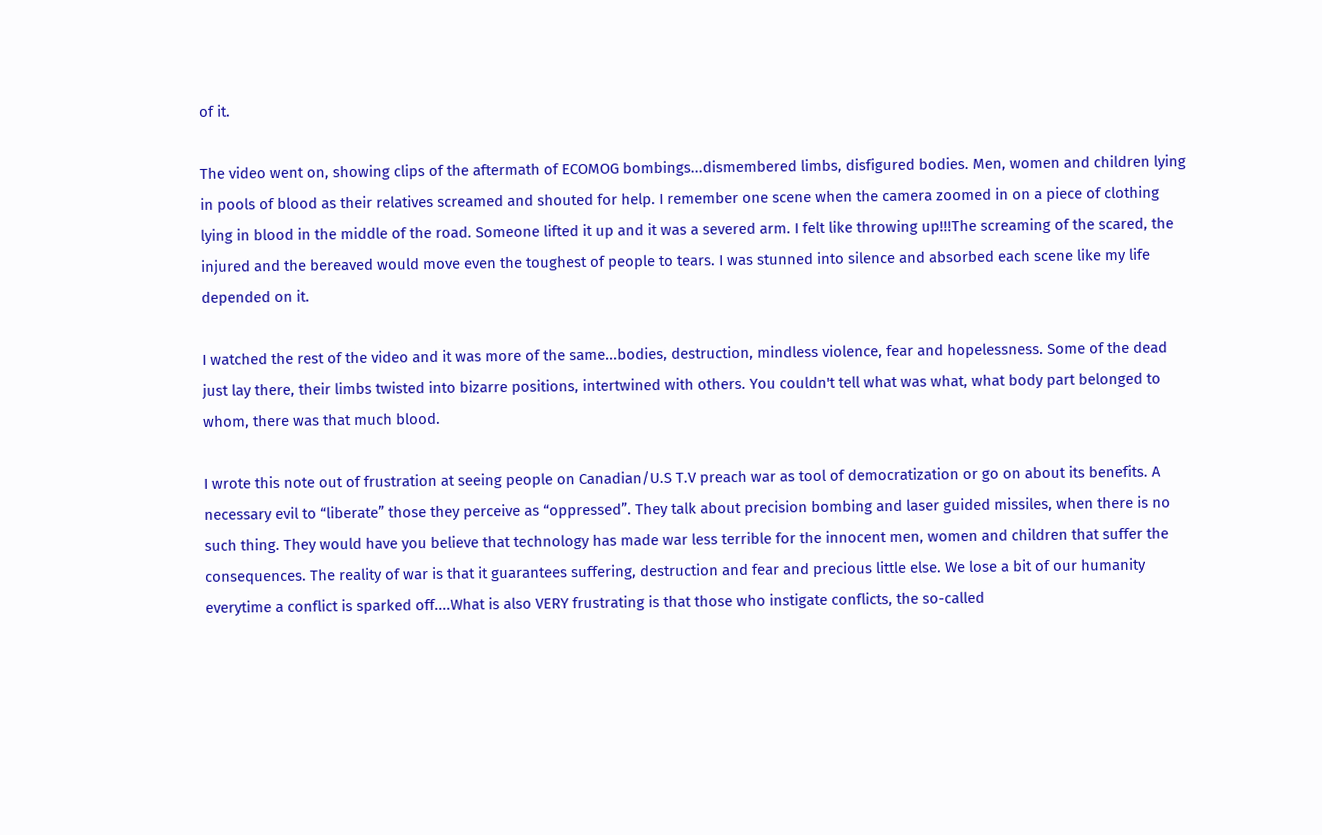of it.

The video went on, showing clips of the aftermath of ECOMOG bombings...dismembered limbs, disfigured bodies. Men, women and children lying in pools of blood as their relatives screamed and shouted for help. I remember one scene when the camera zoomed in on a piece of clothing lying in blood in the middle of the road. Someone lifted it up and it was a severed arm. I felt like throwing up!!!The screaming of the scared, the injured and the bereaved would move even the toughest of people to tears. I was stunned into silence and absorbed each scene like my life depended on it.

I watched the rest of the video and it was more of the same...bodies, destruction, mindless violence, fear and hopelessness. Some of the dead just lay there, their limbs twisted into bizarre positions, intertwined with others. You couldn't tell what was what, what body part belonged to whom, there was that much blood.

I wrote this note out of frustration at seeing people on Canadian/U.S T.V preach war as tool of democratization or go on about its benefits. A necessary evil to “liberate” those they perceive as “oppressed”. They talk about precision bombing and laser guided missiles, when there is no such thing. They would have you believe that technology has made war less terrible for the innocent men, women and children that suffer the consequences. The reality of war is that it guarantees suffering, destruction and fear and precious little else. We lose a bit of our humanity everytime a conflict is sparked off....What is also VERY frustrating is that those who instigate conflicts, the so-called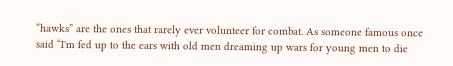“hawks” are the ones that rarely ever volunteer for combat. As someone famous once said “I'm fed up to the ears with old men dreaming up wars for young men to die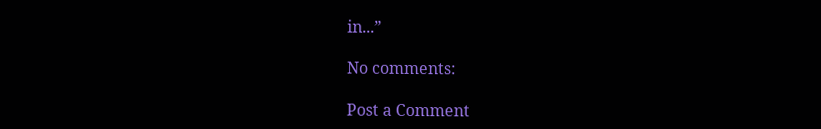in...”

No comments:

Post a Comment